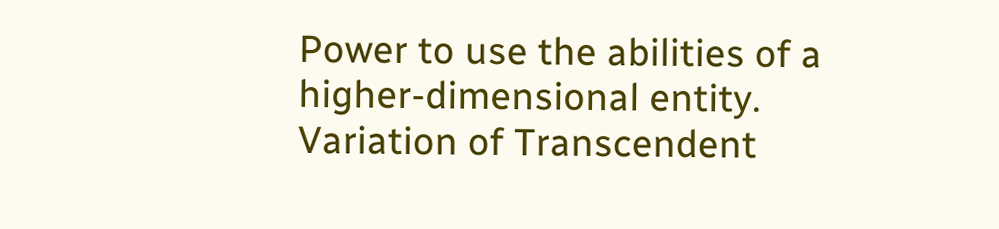Power to use the abilities of a higher-dimensional entity. Variation of Transcendent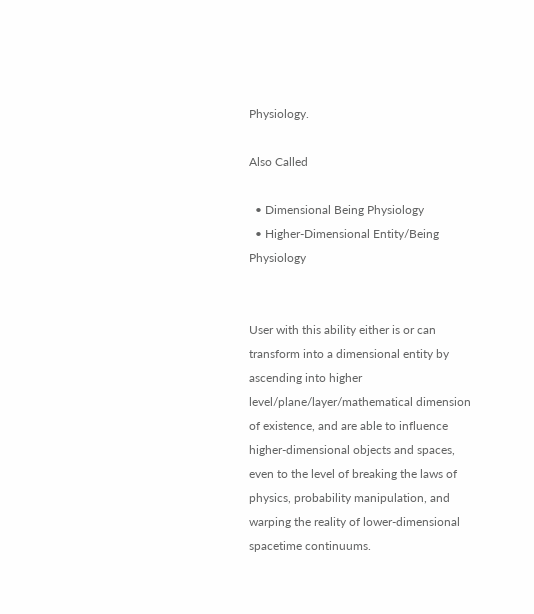Physiology.

Also Called

  • Dimensional Being Physiology
  • Higher-Dimensional Entity/Being Physiology


User with this ability either is or can transform into a dimensional entity by ascending into higher level/plane/layer/mathematical dimension of existence, and are able to influence higher-dimensional objects and spaces, even to the level of breaking the laws of physics, probability manipulation, and warping the reality of lower-dimensional spacetime continuums.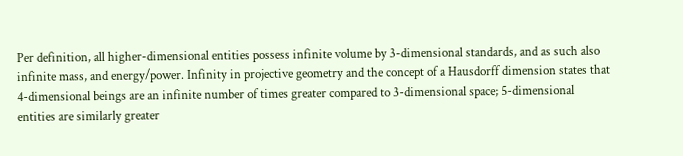Per definition, all higher-dimensional entities possess infinite volume by 3-dimensional standards, and as such also infinite mass, and energy/power. Infinity in projective geometry and the concept of a Hausdorff dimension states that 4-dimensional beings are an infinite number of times greater compared to 3-dimensional space; 5-dimensional entities are similarly greater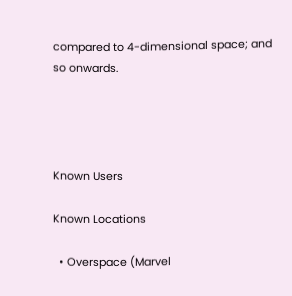compared to 4-dimensional space; and so onwards.




Known Users

Known Locations

  • Overspace (Marvel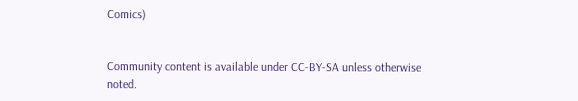Comics)


Community content is available under CC-BY-SA unless otherwise noted.